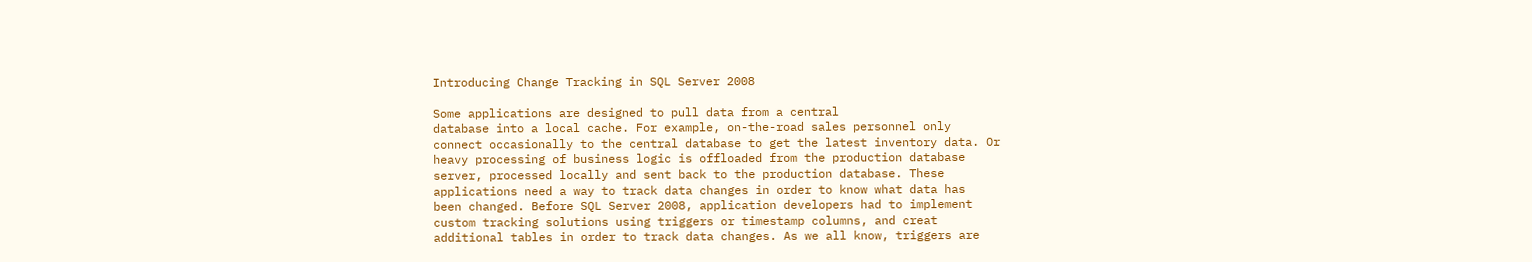Introducing Change Tracking in SQL Server 2008

Some applications are designed to pull data from a central
database into a local cache. For example, on-the-road sales personnel only
connect occasionally to the central database to get the latest inventory data. Or
heavy processing of business logic is offloaded from the production database
server, processed locally and sent back to the production database. These
applications need a way to track data changes in order to know what data has
been changed. Before SQL Server 2008, application developers had to implement
custom tracking solutions using triggers or timestamp columns, and creat
additional tables in order to track data changes. As we all know, triggers are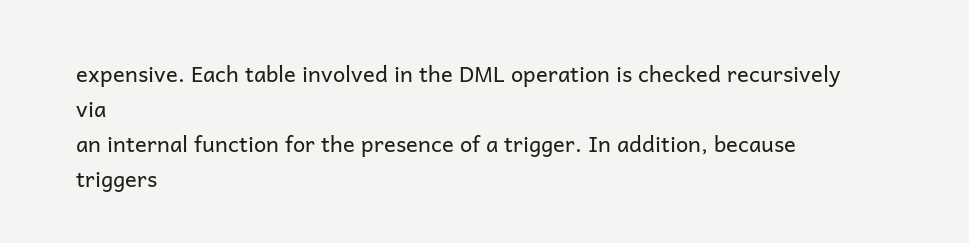expensive. Each table involved in the DML operation is checked recursively via
an internal function for the presence of a trigger. In addition, because
triggers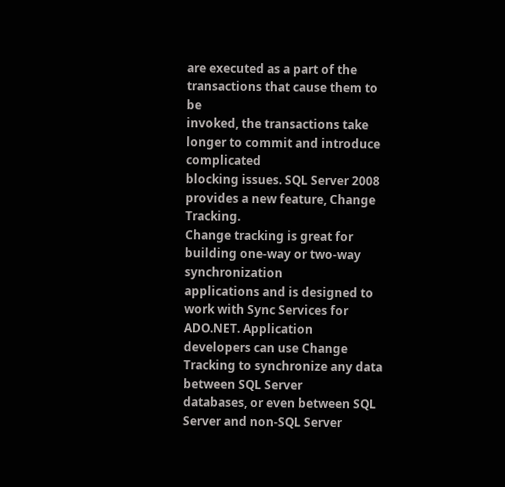are executed as a part of the transactions that cause them to be
invoked, the transactions take longer to commit and introduce complicated
blocking issues. SQL Server 2008 provides a new feature, Change Tracking.
Change tracking is great for building one-way or two-way synchronization
applications and is designed to work with Sync Services for ADO.NET. Application
developers can use Change Tracking to synchronize any data between SQL Server
databases, or even between SQL Server and non-SQL Server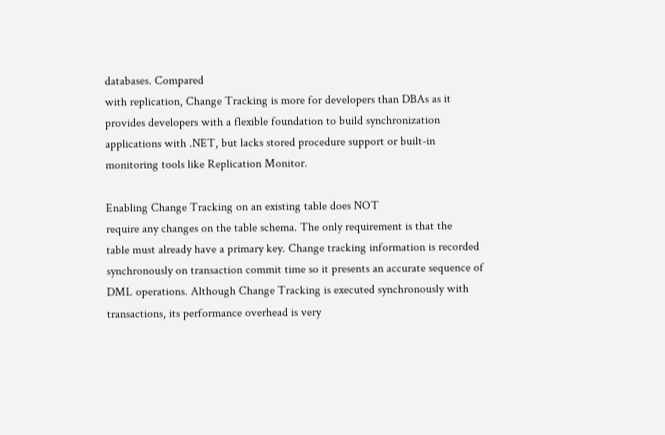databases. Compared
with replication, Change Tracking is more for developers than DBAs as it
provides developers with a flexible foundation to build synchronization
applications with .NET, but lacks stored procedure support or built-in
monitoring tools like Replication Monitor.

Enabling Change Tracking on an existing table does NOT
require any changes on the table schema. The only requirement is that the
table must already have a primary key. Change tracking information is recorded
synchronously on transaction commit time so it presents an accurate sequence of
DML operations. Although Change Tracking is executed synchronously with
transactions, its performance overhead is very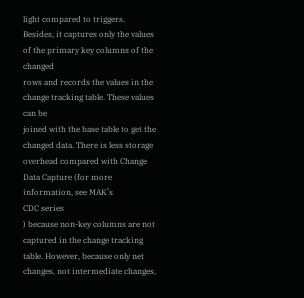light compared to triggers.
Besides, it captures only the values of the primary key columns of the changed
rows and records the values in the change tracking table. These values can be
joined with the base table to get the changed data. There is less storage
overhead compared with Change Data Capture (for more information, see MAK’s
CDC series
) because non-key columns are not captured in the change tracking
table. However, because only net changes, not intermediate changes,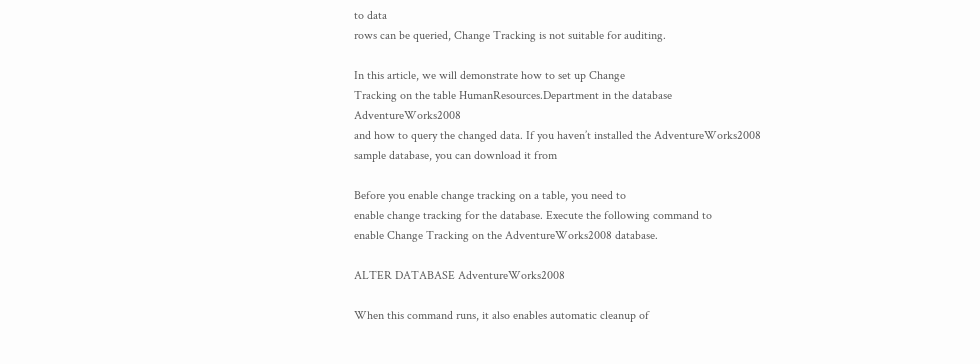to data
rows can be queried, Change Tracking is not suitable for auditing.

In this article, we will demonstrate how to set up Change
Tracking on the table HumanResources.Department in the database AdventureWorks2008
and how to query the changed data. If you haven’t installed the AdventureWorks2008
sample database, you can download it from

Before you enable change tracking on a table, you need to
enable change tracking for the database. Execute the following command to
enable Change Tracking on the AdventureWorks2008 database.

ALTER DATABASE AdventureWorks2008

When this command runs, it also enables automatic cleanup of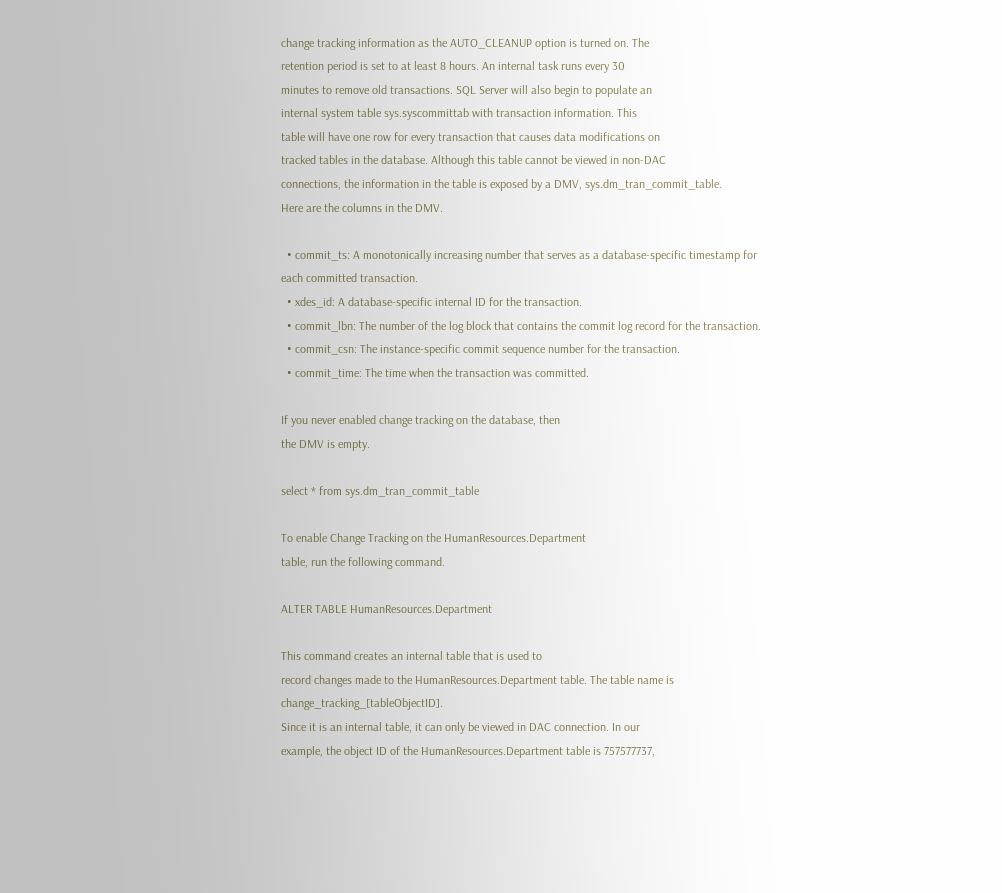change tracking information as the AUTO_CLEANUP option is turned on. The
retention period is set to at least 8 hours. An internal task runs every 30
minutes to remove old transactions. SQL Server will also begin to populate an
internal system table sys.syscommittab with transaction information. This
table will have one row for every transaction that causes data modifications on
tracked tables in the database. Although this table cannot be viewed in non-DAC
connections, the information in the table is exposed by a DMV, sys.dm_tran_commit_table.
Here are the columns in the DMV.

  • commit_ts: A monotonically increasing number that serves as a database-specific timestamp for each committed transaction.
  • xdes_id: A database-specific internal ID for the transaction.
  • commit_lbn: The number of the log block that contains the commit log record for the transaction.
  • commit_csn: The instance-specific commit sequence number for the transaction.
  • commit_time: The time when the transaction was committed.

If you never enabled change tracking on the database, then
the DMV is empty.

select * from sys.dm_tran_commit_table

To enable Change Tracking on the HumanResources.Department
table, run the following command.

ALTER TABLE HumanResources.Department

This command creates an internal table that is used to
record changes made to the HumanResources.Department table. The table name is change_tracking_[tableObjectID].
Since it is an internal table, it can only be viewed in DAC connection. In our
example, the object ID of the HumanResources.Department table is 757577737,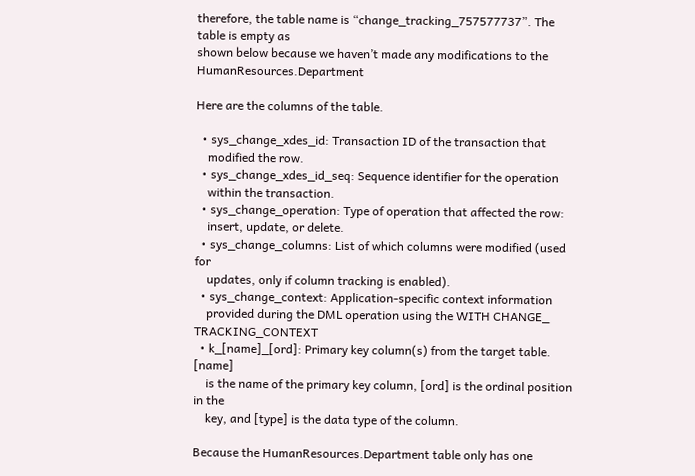therefore, the table name is “change_tracking_757577737”. The table is empty as
shown below because we haven’t made any modifications to the HumanResources.Department

Here are the columns of the table.

  • sys_change_xdes_id: Transaction ID of the transaction that
    modified the row.
  • sys_change_xdes_id_seq: Sequence identifier for the operation
    within the transaction.
  • sys_change_operation: Type of operation that affected the row:
    insert, update, or delete.
  • sys_change_columns: List of which columns were modified (used for
    updates, only if column tracking is enabled).
  • sys_change_context: Application-specific context information
    provided during the DML operation using the WITH CHANGE_ TRACKING_CONTEXT
  • k_[name]_[ord]: Primary key column(s) from the target table. [name]
    is the name of the primary key column, [ord] is the ordinal position in the
    key, and [type] is the data type of the column.

Because the HumanResources.Department table only has one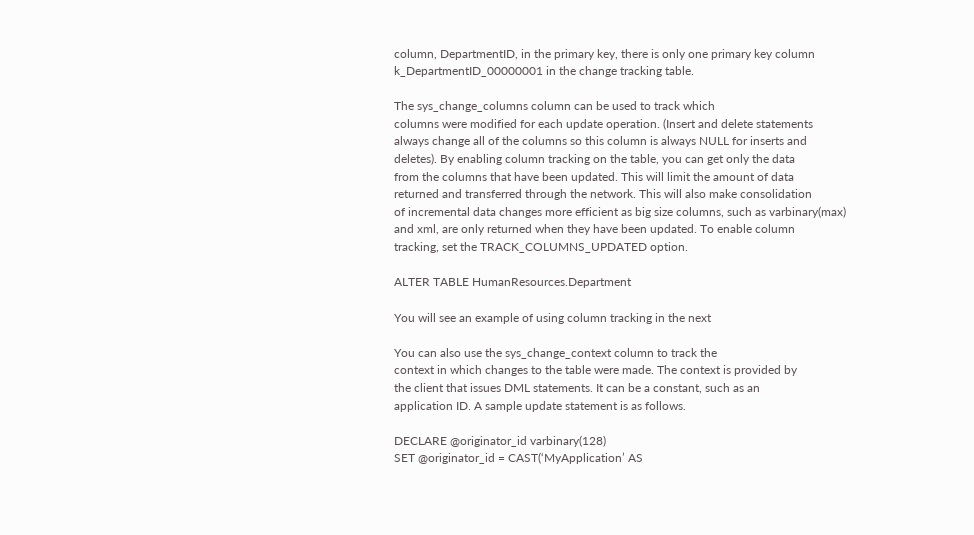column, DepartmentID, in the primary key, there is only one primary key column
k_DepartmentID_00000001 in the change tracking table.

The sys_change_columns column can be used to track which
columns were modified for each update operation. (Insert and delete statements
always change all of the columns so this column is always NULL for inserts and
deletes). By enabling column tracking on the table, you can get only the data
from the columns that have been updated. This will limit the amount of data
returned and transferred through the network. This will also make consolidation
of incremental data changes more efficient as big size columns, such as varbinary(max)
and xml, are only returned when they have been updated. To enable column
tracking, set the TRACK_COLUMNS_UPDATED option.

ALTER TABLE HumanResources.Department

You will see an example of using column tracking in the next

You can also use the sys_change_context column to track the
context in which changes to the table were made. The context is provided by
the client that issues DML statements. It can be a constant, such as an
application ID. A sample update statement is as follows.

DECLARE @originator_id varbinary(128)
SET @originator_id = CAST(‘MyApplication’ AS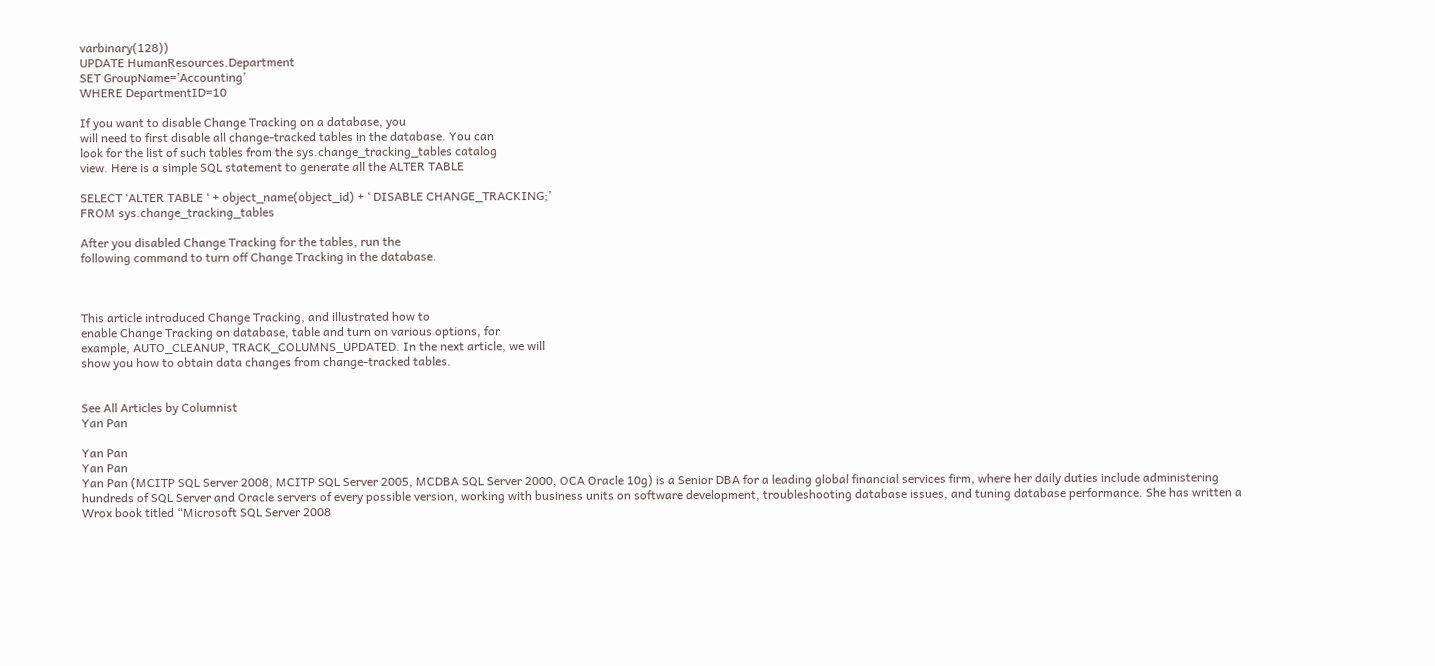varbinary(128))
UPDATE HumanResources.Department
SET GroupName=’Accounting’
WHERE DepartmentID=10

If you want to disable Change Tracking on a database, you
will need to first disable all change-tracked tables in the database. You can
look for the list of such tables from the sys.change_tracking_tables catalog
view. Here is a simple SQL statement to generate all the ALTER TABLE

SELECT ‘ALTER TABLE ‘ + object_name(object_id) + ‘ DISABLE CHANGE_TRACKING;’
FROM sys.change_tracking_tables

After you disabled Change Tracking for the tables, run the
following command to turn off Change Tracking in the database.



This article introduced Change Tracking, and illustrated how to
enable Change Tracking on database, table and turn on various options, for
example, AUTO_CLEANUP, TRACK_COLUMNS_UPDATED. In the next article, we will
show you how to obtain data changes from change-tracked tables.


See All Articles by Columnist
Yan Pan

Yan Pan
Yan Pan
Yan Pan (MCITP SQL Server 2008, MCITP SQL Server 2005, MCDBA SQL Server 2000, OCA Oracle 10g) is a Senior DBA for a leading global financial services firm, where her daily duties include administering hundreds of SQL Server and Oracle servers of every possible version, working with business units on software development, troubleshooting database issues, and tuning database performance. She has written a Wrox book titled “Microsoft SQL Server 2008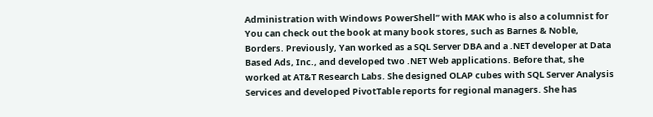Administration with Windows PowerShell” with MAK who is also a columnist for You can check out the book at many book stores, such as Barnes & Noble, Borders. Previously, Yan worked as a SQL Server DBA and a .NET developer at Data Based Ads, Inc., and developed two .NET Web applications. Before that, she worked at AT&T Research Labs. She designed OLAP cubes with SQL Server Analysis Services and developed PivotTable reports for regional managers. She has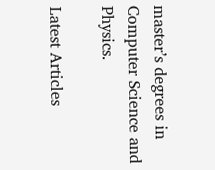master’s degrees in Computer Science and Physics.

Latest Articles